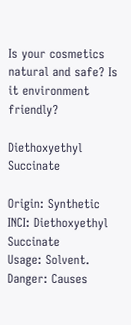Is your cosmetics natural and safe? Is it environment friendly?

Diethoxyethyl Succinate

Origin: Synthetic
INCI: Diethoxyethyl Succinate
Usage: Solvent.
Danger: Causes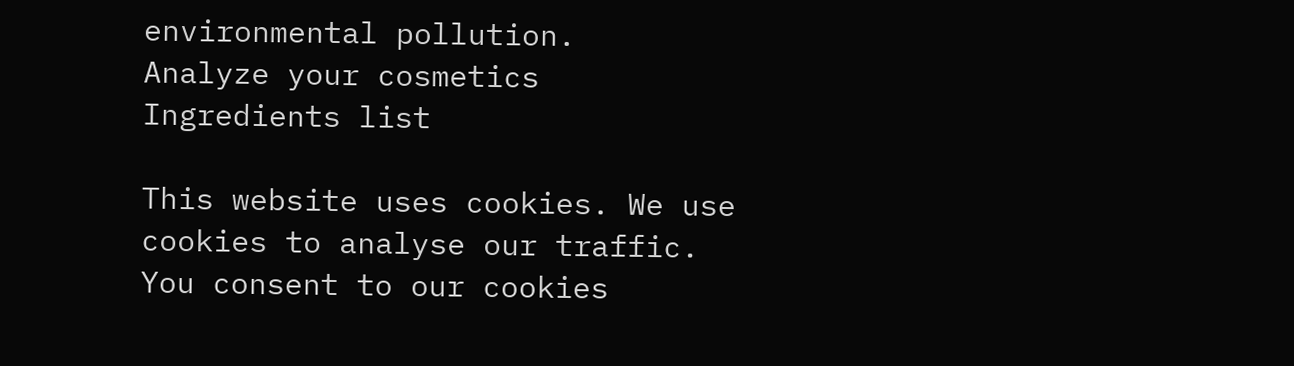environmental pollution.
Analyze your cosmetics Ingredients list

This website uses cookies. We use cookies to analyse our traffic. You consent to our cookies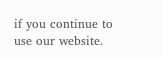if you continue to use our website.